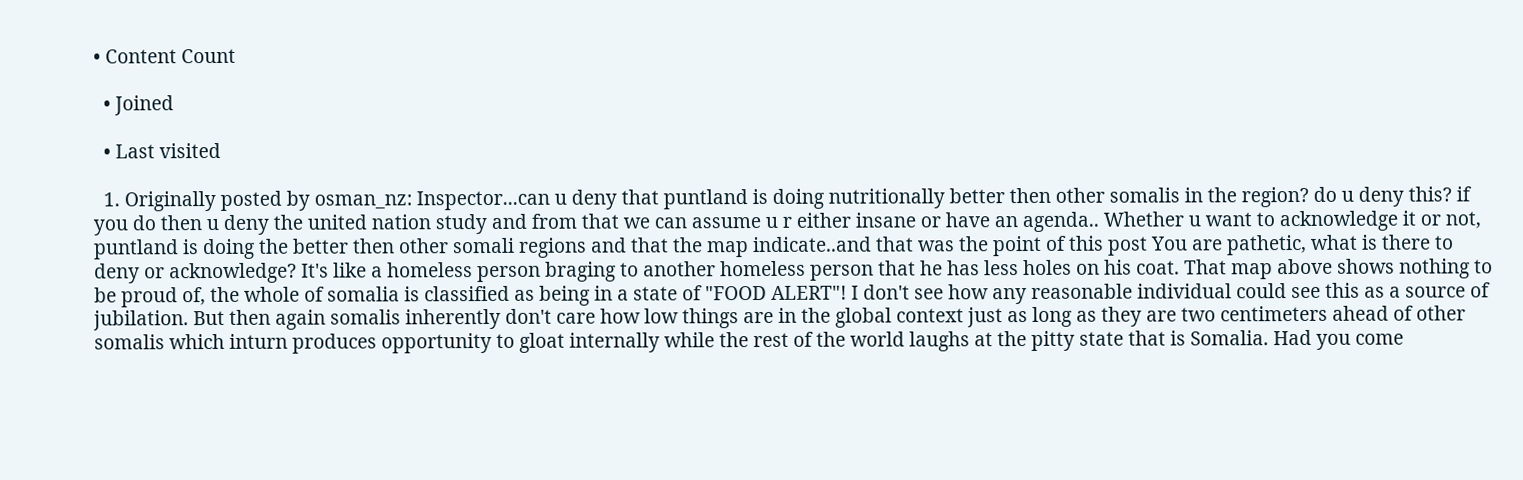• Content Count

  • Joined

  • Last visited

  1. Originally posted by osman_nz: Inspector...can u deny that puntland is doing nutritionally better then other somalis in the region? do u deny this? if you do then u deny the united nation study and from that we can assume u r either insane or have an agenda.. Whether u want to acknowledge it or not, puntland is doing the better then other somali regions and that the map indicate..and that was the point of this post You are pathetic, what is there to deny or acknowledge? It's like a homeless person braging to another homeless person that he has less holes on his coat. That map above shows nothing to be proud of, the whole of somalia is classified as being in a state of "FOOD ALERT"! I don't see how any reasonable individual could see this as a source of jubilation. But then again somalis inherently don't care how low things are in the global context just as long as they are two centimeters ahead of other somalis which inturn produces opportunity to gloat internally while the rest of the world laughs at the pitty state that is Somalia. Had you come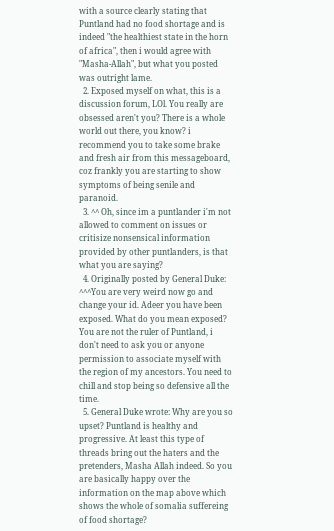with a source clearly stating that Puntland had no food shortage and is indeed "the healthiest state in the horn of africa", then i would agree with "Masha-Allah", but what you posted was outright lame.
  2. Exposed myself on what, this is a discussion forum, LOl. You really are obsessed aren't you? There is a whole world out there, you know? i recommend you to take some brake and fresh air from this messageboard, coz frankly you are starting to show symptoms of being senile and paranoid.
  3. ^^ Oh, since im a puntlander i'm not allowed to comment on issues or critisize nonsensical information provided by other puntlanders, is that what you are saying?
  4. Originally posted by General Duke: ^^^You are very weird now go and change your id. Adeer you have been exposed. What do you mean exposed? You are not the ruler of Puntland, i don't need to ask you or anyone permission to associate myself with the region of my ancestors. You need to chill and stop being so defensive all the time.
  5. General Duke wrote: Why are you so upset? Puntland is healthy and progressive. At least this type of threads bring out the haters and the pretenders, Masha Allah indeed. So you are basically happy over the information on the map above which shows the whole of somalia suffereing of food shortage?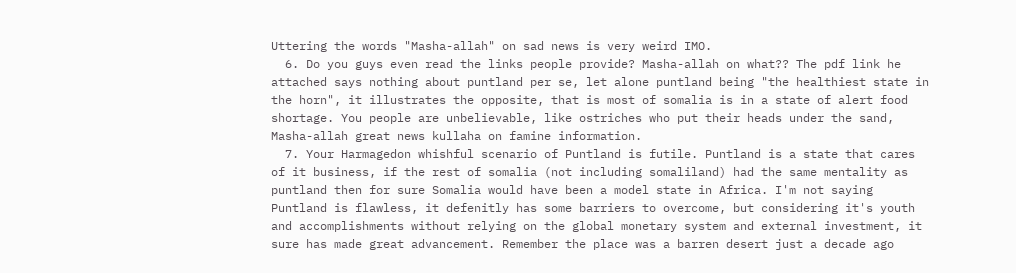Uttering the words "Masha-allah" on sad news is very weird IMO.
  6. Do you guys even read the links people provide? Masha-allah on what?? The pdf link he attached says nothing about puntland per se, let alone puntland being "the healthiest state in the horn", it illustrates the opposite, that is most of somalia is in a state of alert food shortage. You people are unbelievable, like ostriches who put their heads under the sand, Masha-allah great news kullaha on famine information.
  7. Your Harmagedon whishful scenario of Puntland is futile. Puntland is a state that cares of it business, if the rest of somalia (not including somaliland) had the same mentality as puntland then for sure Somalia would have been a model state in Africa. I'm not saying Puntland is flawless, it defenitly has some barriers to overcome, but considering it's youth and accomplishments without relying on the global monetary system and external investment, it sure has made great advancement. Remember the place was a barren desert just a decade ago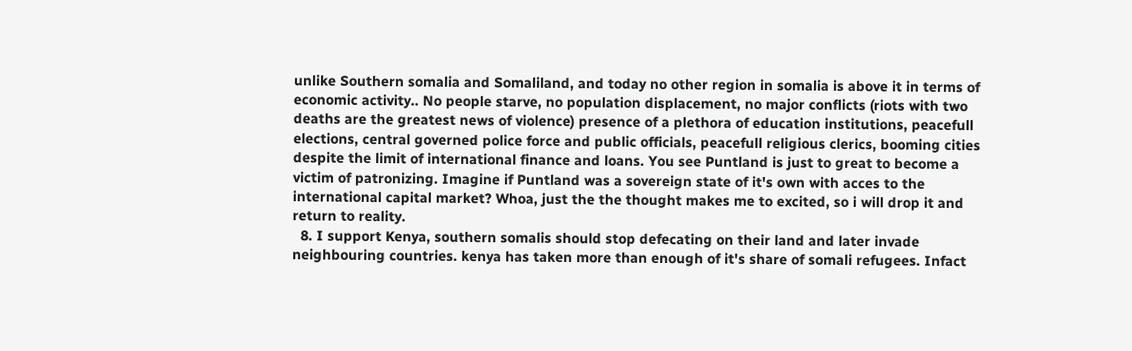unlike Southern somalia and Somaliland, and today no other region in somalia is above it in terms of economic activity.. No people starve, no population displacement, no major conflicts (riots with two deaths are the greatest news of violence) presence of a plethora of education institutions, peacefull elections, central governed police force and public officials, peacefull religious clerics, booming cities despite the limit of international finance and loans. You see Puntland is just to great to become a victim of patronizing. Imagine if Puntland was a sovereign state of it's own with acces to the international capital market? Whoa, just the the thought makes me to excited, so i will drop it and return to reality.
  8. I support Kenya, southern somalis should stop defecating on their land and later invade neighbouring countries. kenya has taken more than enough of it's share of somali refugees. Infact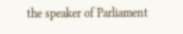the speaker of Parliament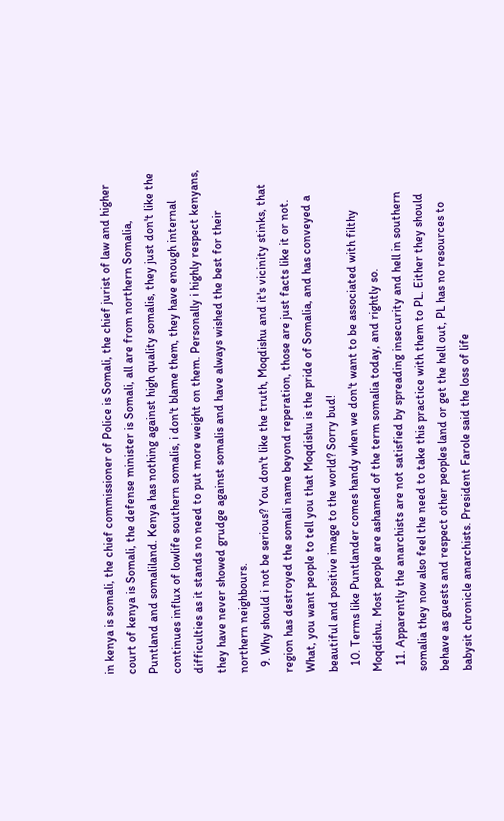in kenya is somali, the chief commissioner of Police is Somali, the chief jurist of law and higher court of kenya is Somali, the defense minister is Somali, all are from northern Somalia, Puntland and somaliland. Kenya has nothing against high quality somalis, they just don't like the continues influx of lowlife southern somalis, i don't blame them, they have enough internal difficulties as it stands no need to put more weight on them. Personally i highly respect kenyans, they have never showed grudge against somalis and have always wished the best for their northern neighbours.
  9. Why should i not be serious? You don't like the truth, Moqdishu and it's vicinity stinks, that region has destroyed the somali name beyond reperation, those are just facts like it or not. What, you want people to tell you that Moqdishu is the pride of Somalia, and has conveyed a beautiful and positive image to the world? Sorry bud!
  10. Terms like Puntlander comes handy when we don't want to be associated with filthy Moqdishu. Most people are ashamed of the term somalia today, and rightly so.
  11. Apparently the anarchists are not satisfied by spreading insecurity and hell in southern somalia they now also feel the need to take this practice with them to PL. Either they should behave as guests and respect other peoples land or get the hell out, PL has no resources to babysit chronicle anarchists. President Farole said the loss of life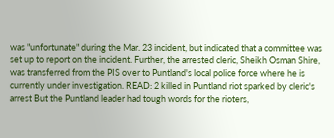was "unfortunate" during the Mar. 23 incident, but indicated that a committee was set up to report on the incident. Further, the arrested cleric, Sheikh Osman Shire, was transferred from the PIS over to Puntland's local police force where he is currently under investigation. READ: 2 killed in Puntland riot sparked by cleric's arrest But the Puntland leader had tough words for the rioters,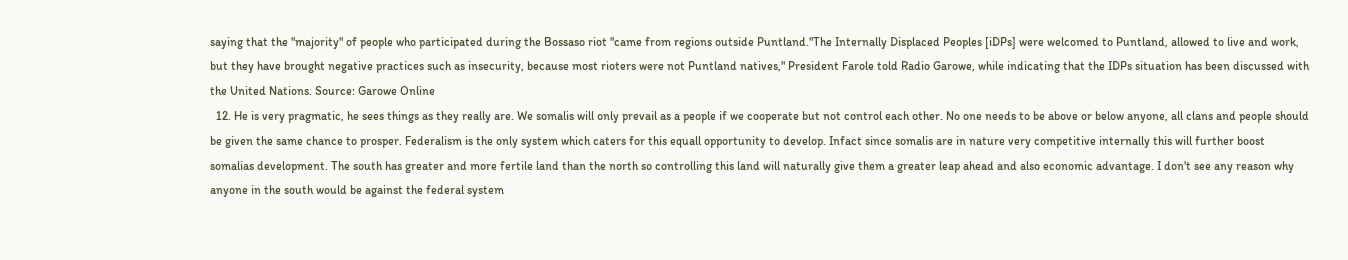saying that the "majority" of people who participated during the Bossaso riot "came from regions outside Puntland."The Internally Displaced Peoples [iDPs] were welcomed to Puntland, allowed to live and work, but they have brought negative practices such as insecurity, because most rioters were not Puntland natives," President Farole told Radio Garowe, while indicating that the IDPs situation has been discussed with the United Nations. Source: Garowe Online
  12. He is very pragmatic, he sees things as they really are. We somalis will only prevail as a people if we cooperate but not control each other. No one needs to be above or below anyone, all clans and people should be given the same chance to prosper. Federalism is the only system which caters for this equall opportunity to develop. Infact since somalis are in nature very competitive internally this will further boost somalias development. The south has greater and more fertile land than the north so controlling this land will naturally give them a greater leap ahead and also economic advantage. I don't see any reason why anyone in the south would be against the federal system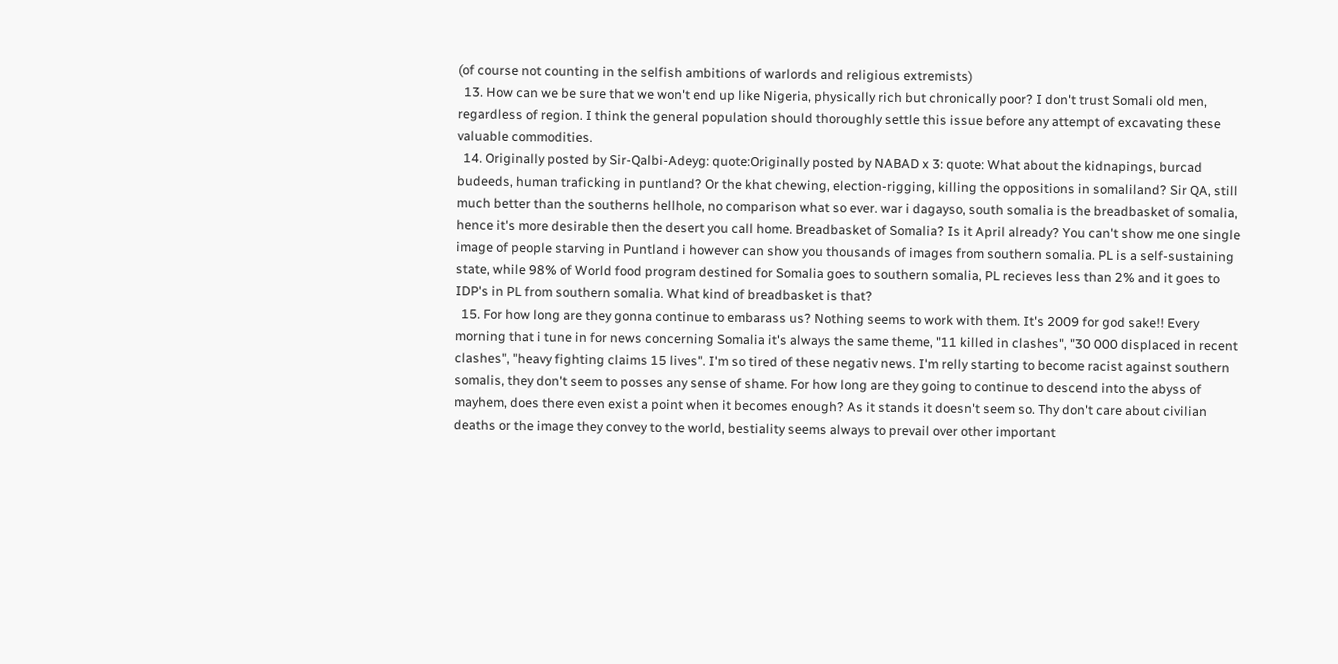(of course not counting in the selfish ambitions of warlords and religious extremists)
  13. How can we be sure that we won't end up like Nigeria, physically rich but chronically poor? I don't trust Somali old men, regardless of region. I think the general population should thoroughly settle this issue before any attempt of excavating these valuable commodities.
  14. Originally posted by Sir-Qalbi-Adeyg: quote:Originally posted by NABAD x 3: quote: What about the kidnapings, burcad budeeds, human traficking in puntland? Or the khat chewing, election-rigging, killing the oppositions in somaliland? Sir QA, still much better than the southerns hellhole, no comparison what so ever. war i dagayso, south somalia is the breadbasket of somalia, hence it's more desirable then the desert you call home. Breadbasket of Somalia? Is it April already? You can't show me one single image of people starving in Puntland i however can show you thousands of images from southern somalia. PL is a self-sustaining state, while 98% of World food program destined for Somalia goes to southern somalia, PL recieves less than 2% and it goes to IDP's in PL from southern somalia. What kind of breadbasket is that?
  15. For how long are they gonna continue to embarass us? Nothing seems to work with them. It's 2009 for god sake!! Every morning that i tune in for news concerning Somalia it's always the same theme, "11 killed in clashes", "30 000 displaced in recent clashes", "heavy fighting claims 15 lives". I'm so tired of these negativ news. I'm relly starting to become racist against southern somalis, they don't seem to posses any sense of shame. For how long are they going to continue to descend into the abyss of mayhem, does there even exist a point when it becomes enough? As it stands it doesn't seem so. Thy don't care about civilian deaths or the image they convey to the world, bestiality seems always to prevail over other important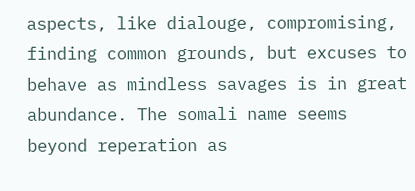aspects, like dialouge, compromising, finding common grounds, but excuses to behave as mindless savages is in great abundance. The somali name seems beyond reperation as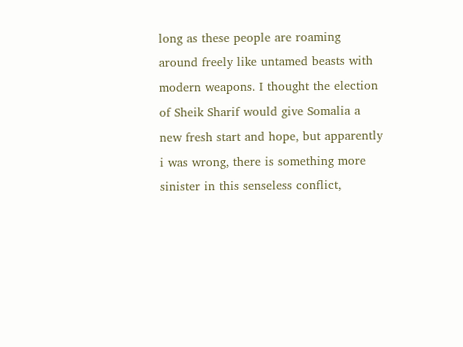long as these people are roaming around freely like untamed beasts with modern weapons. I thought the election of Sheik Sharif would give Somalia a new fresh start and hope, but apparently i was wrong, there is something more sinister in this senseless conflict,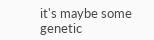it's maybe some genetic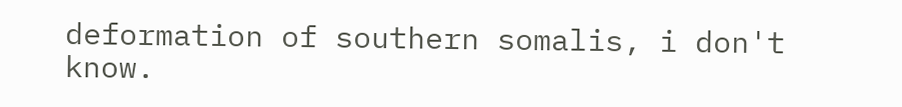deformation of southern somalis, i don't know.